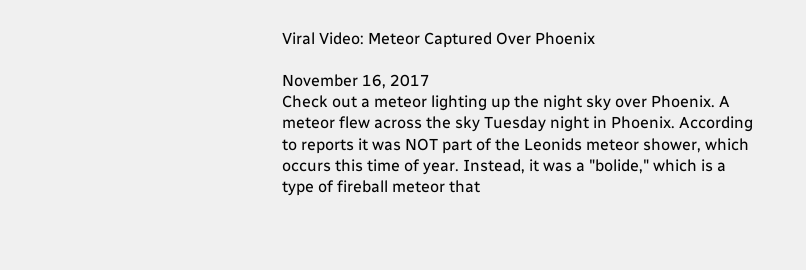Viral Video: Meteor Captured Over Phoenix

November 16, 2017
Check out a meteor lighting up the night sky over Phoenix. A meteor flew across the sky Tuesday night in Phoenix. According to reports it was NOT part of the Leonids meteor shower, which occurs this time of year. Instead, it was a "bolide," which is a type of fireball meteor that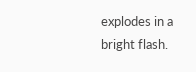explodes in a bright flash.